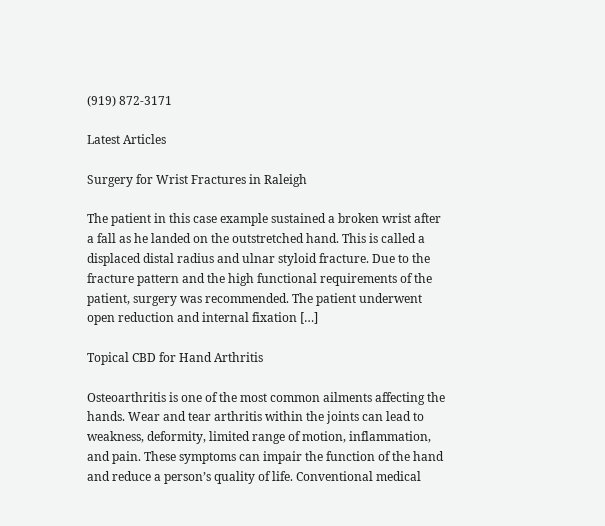(919) 872-3171

Latest Articles

Surgery for Wrist Fractures in Raleigh

The patient in this case example sustained a broken wrist after a fall as he landed on the outstretched hand. This is called a displaced distal radius and ulnar styloid fracture. Due to the fracture pattern and the high functional requirements of the patient, surgery was recommended. The patient underwent open reduction and internal fixation […]

Topical CBD for Hand Arthritis

Osteoarthritis is one of the most common ailments affecting the hands. Wear and tear arthritis within the joints can lead to weakness, deformity, limited range of motion, inflammation, and pain. These symptoms can impair the function of the hand and reduce a person’s quality of life. Conventional medical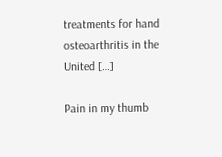treatments for hand osteoarthritis in the United […]

Pain in my thumb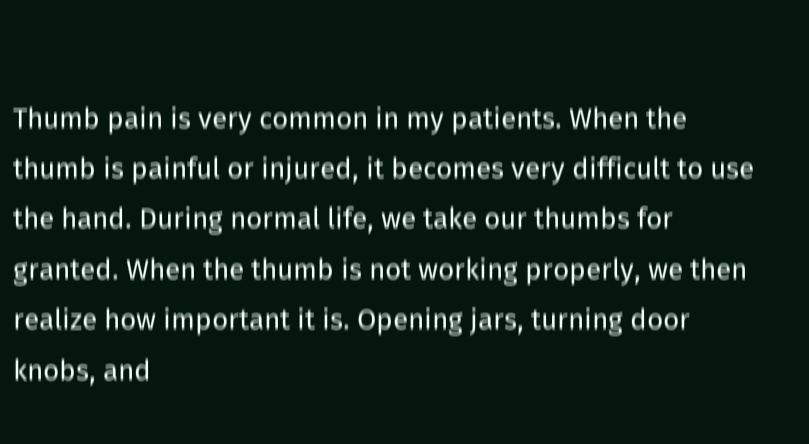Thumb pain is very common in my patients. When the thumb is painful or injured, it becomes very difficult to use the hand. During normal life, we take our thumbs for granted. When the thumb is not working properly, we then realize how important it is. Opening jars, turning door knobs, and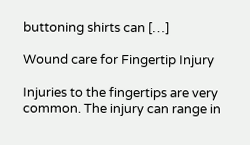buttoning shirts can […]

Wound care for Fingertip Injury

Injuries to the fingertips are very common. The injury can range in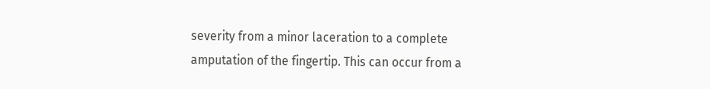severity from a minor laceration to a complete amputation of the fingertip. This can occur from a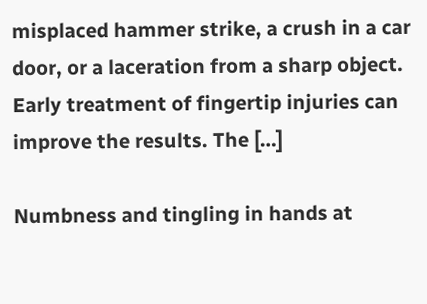misplaced hammer strike, a crush in a car door, or a laceration from a sharp object. Early treatment of fingertip injuries can improve the results. The […]

Numbness and tingling in hands at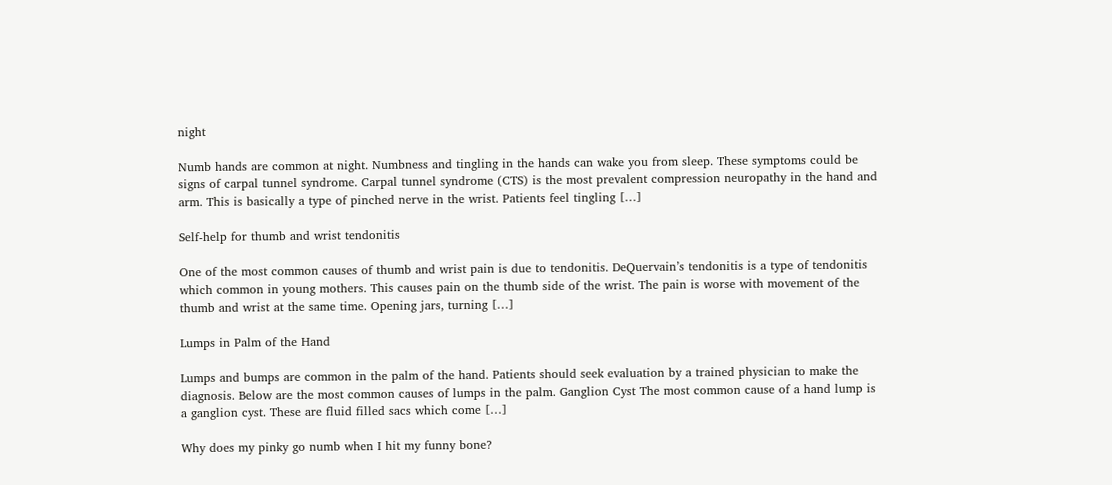night

Numb hands are common at night. Numbness and tingling in the hands can wake you from sleep. These symptoms could be signs of carpal tunnel syndrome. Carpal tunnel syndrome (CTS) is the most prevalent compression neuropathy in the hand and arm. This is basically a type of pinched nerve in the wrist. Patients feel tingling […]

Self-help for thumb and wrist tendonitis

One of the most common causes of thumb and wrist pain is due to tendonitis. DeQuervain’s tendonitis is a type of tendonitis which common in young mothers. This causes pain on the thumb side of the wrist. The pain is worse with movement of the thumb and wrist at the same time. Opening jars, turning […]

Lumps in Palm of the Hand

Lumps and bumps are common in the palm of the hand. Patients should seek evaluation by a trained physician to make the diagnosis. Below are the most common causes of lumps in the palm. Ganglion Cyst The most common cause of a hand lump is a ganglion cyst. These are fluid filled sacs which come […]

Why does my pinky go numb when I hit my funny bone?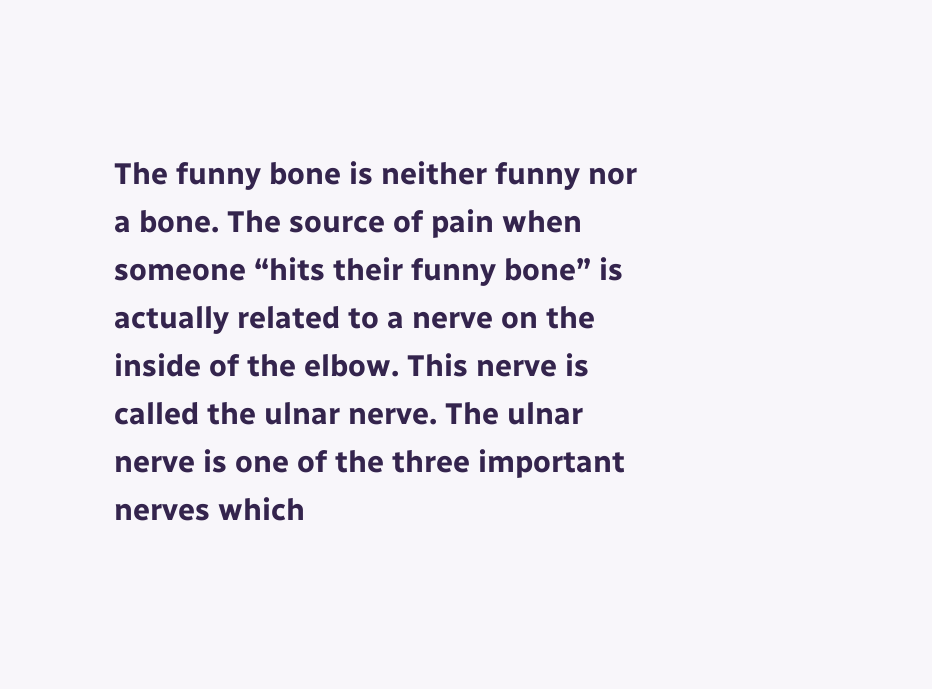The funny bone is neither funny nor a bone. The source of pain when someone “hits their funny bone” is actually related to a nerve on the inside of the elbow. This nerve is called the ulnar nerve. The ulnar nerve is one of the three important nerves which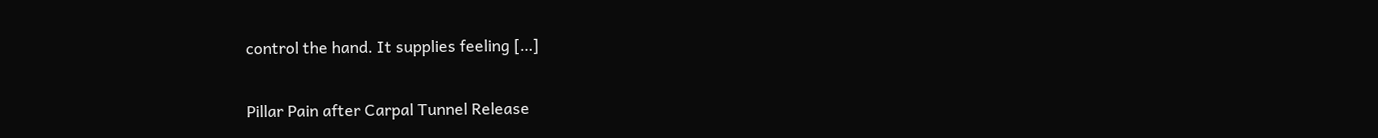control the hand. It supplies feeling […]

Pillar Pain after Carpal Tunnel Release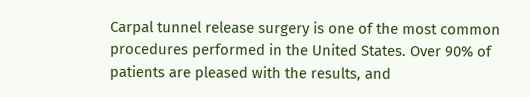Carpal tunnel release surgery is one of the most common procedures performed in the United States. Over 90% of patients are pleased with the results, and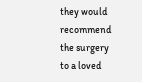they would recommend the surgery to a loved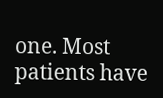one. Most patients have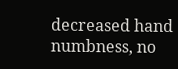decreased hand numbness, no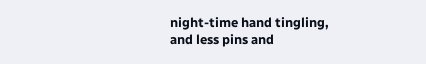night-time hand tingling, and less pins and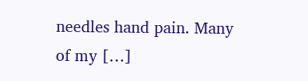needles hand pain. Many of my […]